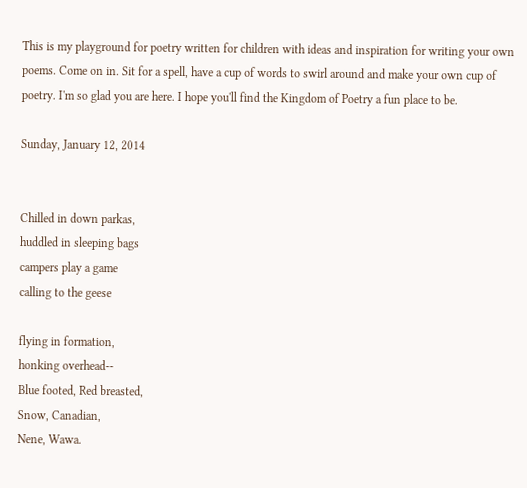This is my playground for poetry written for children with ideas and inspiration for writing your own poems. Come on in. Sit for a spell, have a cup of words to swirl around and make your own cup of poetry. I'm so glad you are here. I hope you'll find the Kingdom of Poetry a fun place to be.

Sunday, January 12, 2014


Chilled in down parkas,
huddled in sleeping bags
campers play a game
calling to the geese

flying in formation,
honking overhead--
Blue footed, Red breasted,
Snow, Canadian,
Nene, Wawa.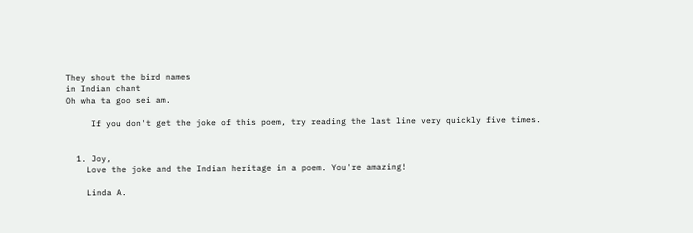They shout the bird names
in Indian chant
Oh wha ta goo sei am.

     If you don't get the joke of this poem, try reading the last line very quickly five times.


  1. Joy,
    Love the joke and the Indian heritage in a poem. You're amazing!

    Linda A.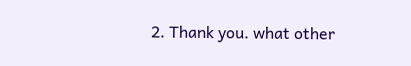2. Thank you. what other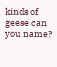kinds of geese can you name?